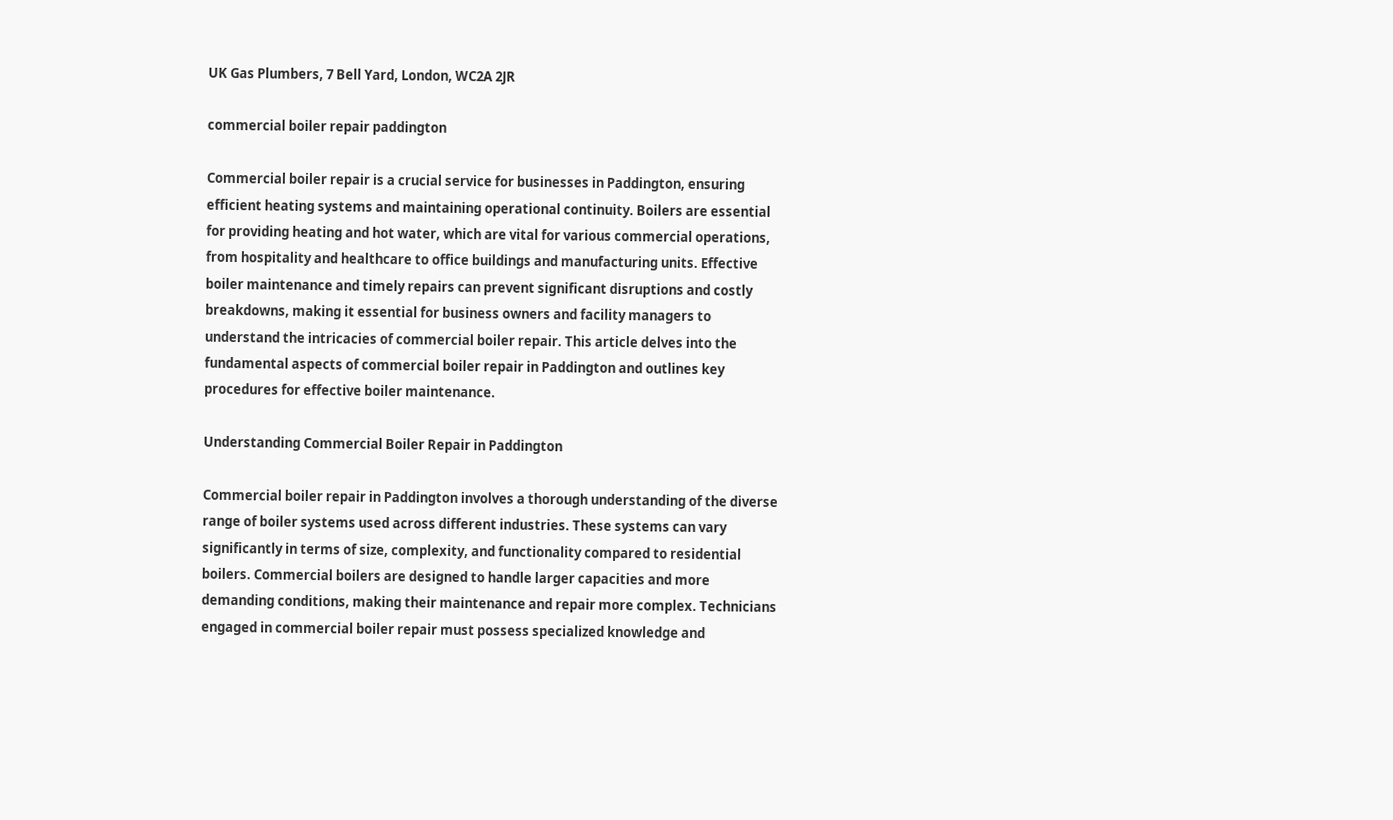UK Gas Plumbers, 7 Bell Yard, London, WC2A 2JR

commercial boiler repair paddington

Commercial boiler repair is a crucial service for businesses in Paddington, ensuring efficient heating systems and maintaining operational continuity. Boilers are essential for providing heating and hot water, which are vital for various commercial operations, from hospitality and healthcare to office buildings and manufacturing units. Effective boiler maintenance and timely repairs can prevent significant disruptions and costly breakdowns, making it essential for business owners and facility managers to understand the intricacies of commercial boiler repair. This article delves into the fundamental aspects of commercial boiler repair in Paddington and outlines key procedures for effective boiler maintenance.

Understanding Commercial Boiler Repair in Paddington

Commercial boiler repair in Paddington involves a thorough understanding of the diverse range of boiler systems used across different industries. These systems can vary significantly in terms of size, complexity, and functionality compared to residential boilers. Commercial boilers are designed to handle larger capacities and more demanding conditions, making their maintenance and repair more complex. Technicians engaged in commercial boiler repair must possess specialized knowledge and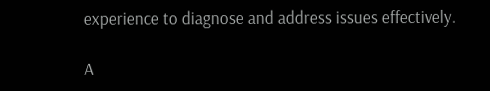experience to diagnose and address issues effectively.

A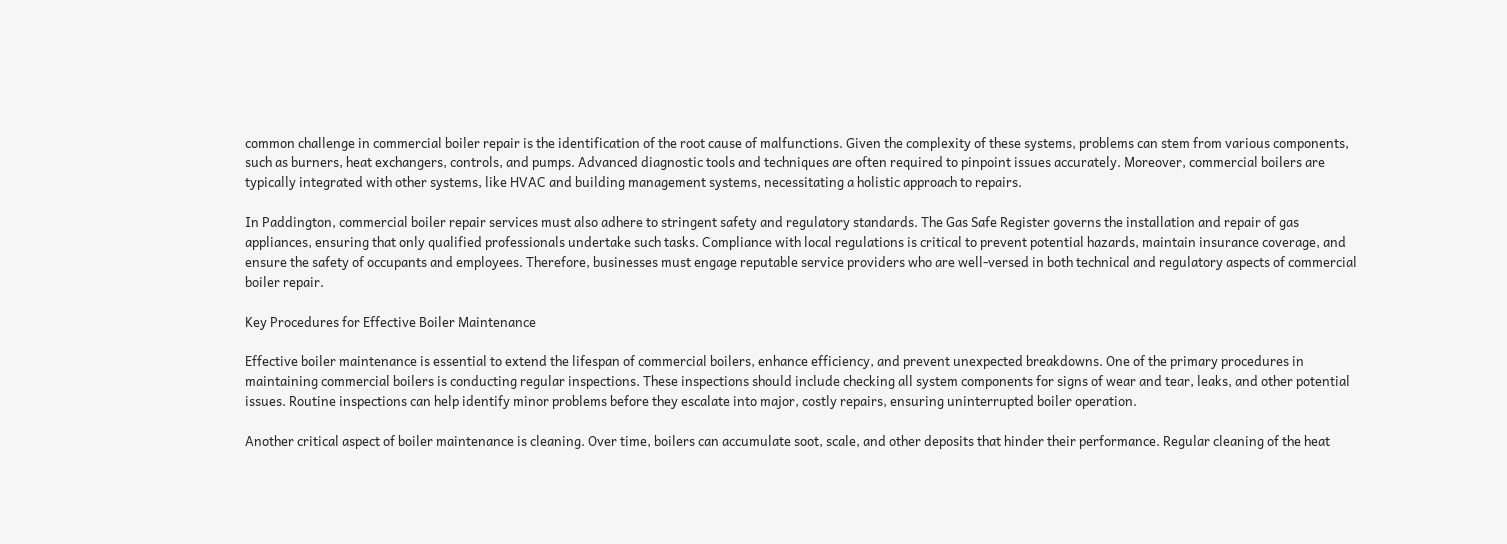common challenge in commercial boiler repair is the identification of the root cause of malfunctions. Given the complexity of these systems, problems can stem from various components, such as burners, heat exchangers, controls, and pumps. Advanced diagnostic tools and techniques are often required to pinpoint issues accurately. Moreover, commercial boilers are typically integrated with other systems, like HVAC and building management systems, necessitating a holistic approach to repairs.

In Paddington, commercial boiler repair services must also adhere to stringent safety and regulatory standards. The Gas Safe Register governs the installation and repair of gas appliances, ensuring that only qualified professionals undertake such tasks. Compliance with local regulations is critical to prevent potential hazards, maintain insurance coverage, and ensure the safety of occupants and employees. Therefore, businesses must engage reputable service providers who are well-versed in both technical and regulatory aspects of commercial boiler repair.

Key Procedures for Effective Boiler Maintenance

Effective boiler maintenance is essential to extend the lifespan of commercial boilers, enhance efficiency, and prevent unexpected breakdowns. One of the primary procedures in maintaining commercial boilers is conducting regular inspections. These inspections should include checking all system components for signs of wear and tear, leaks, and other potential issues. Routine inspections can help identify minor problems before they escalate into major, costly repairs, ensuring uninterrupted boiler operation.

Another critical aspect of boiler maintenance is cleaning. Over time, boilers can accumulate soot, scale, and other deposits that hinder their performance. Regular cleaning of the heat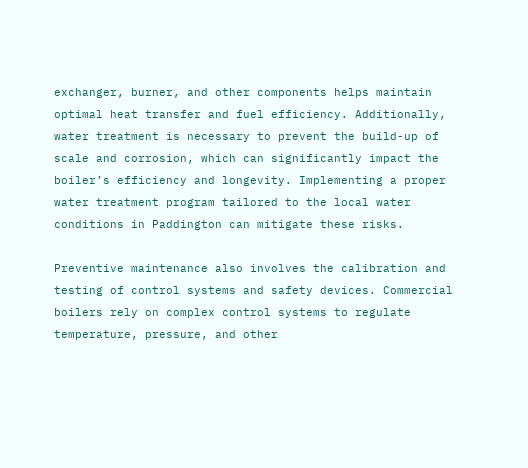exchanger, burner, and other components helps maintain optimal heat transfer and fuel efficiency. Additionally, water treatment is necessary to prevent the build-up of scale and corrosion, which can significantly impact the boiler’s efficiency and longevity. Implementing a proper water treatment program tailored to the local water conditions in Paddington can mitigate these risks.

Preventive maintenance also involves the calibration and testing of control systems and safety devices. Commercial boilers rely on complex control systems to regulate temperature, pressure, and other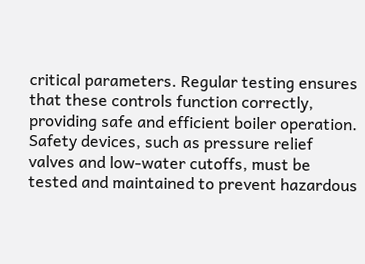critical parameters. Regular testing ensures that these controls function correctly, providing safe and efficient boiler operation. Safety devices, such as pressure relief valves and low-water cutoffs, must be tested and maintained to prevent hazardous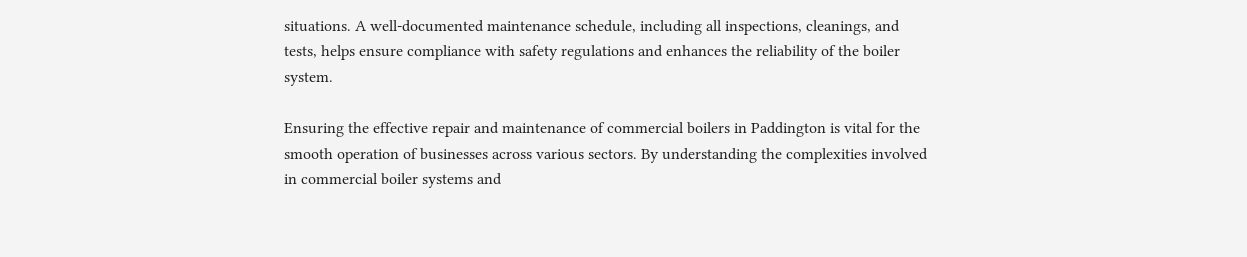situations. A well-documented maintenance schedule, including all inspections, cleanings, and tests, helps ensure compliance with safety regulations and enhances the reliability of the boiler system.

Ensuring the effective repair and maintenance of commercial boilers in Paddington is vital for the smooth operation of businesses across various sectors. By understanding the complexities involved in commercial boiler systems and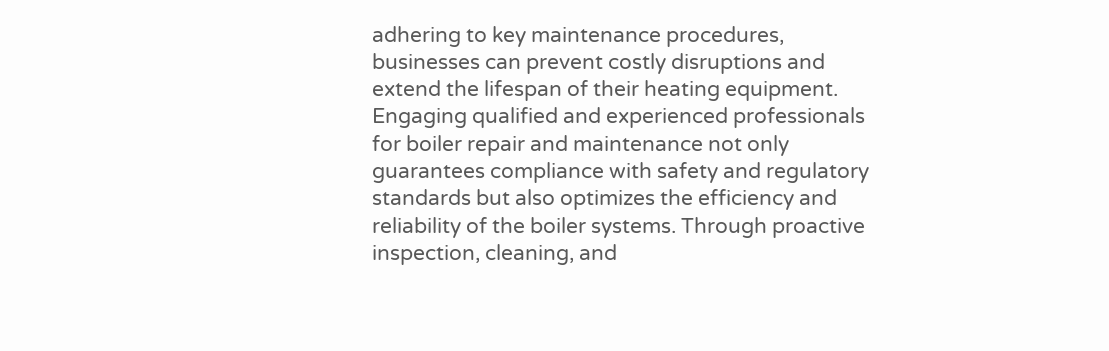adhering to key maintenance procedures, businesses can prevent costly disruptions and extend the lifespan of their heating equipment. Engaging qualified and experienced professionals for boiler repair and maintenance not only guarantees compliance with safety and regulatory standards but also optimizes the efficiency and reliability of the boiler systems. Through proactive inspection, cleaning, and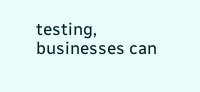testing, businesses can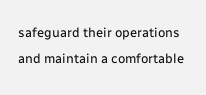safeguard their operations and maintain a comfortable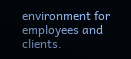environment for employees and clients.